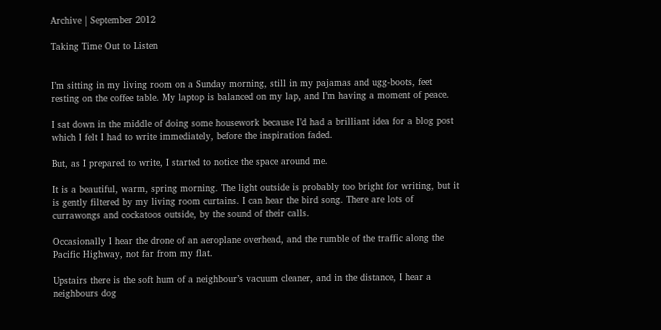Archive | September 2012

Taking Time Out to Listen


I’m sitting in my living room on a Sunday morning, still in my pajamas and ugg-boots, feet resting on the coffee table. My laptop is balanced on my lap, and I’m having a moment of peace.

I sat down in the middle of doing some housework because I’d had a brilliant idea for a blog post which I felt I had to write immediately, before the inspiration faded.

But, as I prepared to write, I started to notice the space around me.

It is a beautiful, warm, spring morning. The light outside is probably too bright for writing, but it is gently filtered by my living room curtains. I can hear the bird song. There are lots of currawongs and cockatoos outside, by the sound of their calls.

Occasionally I hear the drone of an aeroplane overhead, and the rumble of the traffic along the Pacific Highway, not far from my flat.

Upstairs there is the soft hum of a neighbour’s vacuum cleaner, and in the distance, I hear a neighbours dog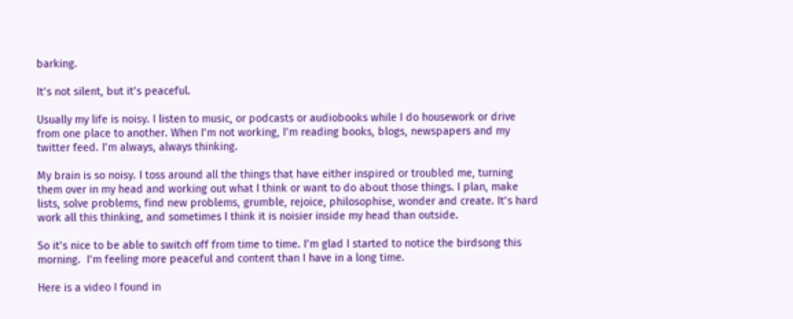barking.

It’s not silent, but it’s peaceful.

Usually my life is noisy. I listen to music, or podcasts or audiobooks while I do housework or drive from one place to another. When I’m not working, I’m reading books, blogs, newspapers and my twitter feed. I’m always, always thinking.

My brain is so noisy. I toss around all the things that have either inspired or troubled me, turning them over in my head and working out what I think or want to do about those things. I plan, make lists, solve problems, find new problems, grumble, rejoice, philosophise, wonder and create. It’s hard work all this thinking, and sometimes I think it is noisier inside my head than outside.

So it’s nice to be able to switch off from time to time. I’m glad I started to notice the birdsong this morning.  I’m feeling more peaceful and content than I have in a long time.

Here is a video I found in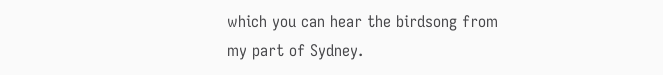which you can hear the birdsong from my part of Sydney.